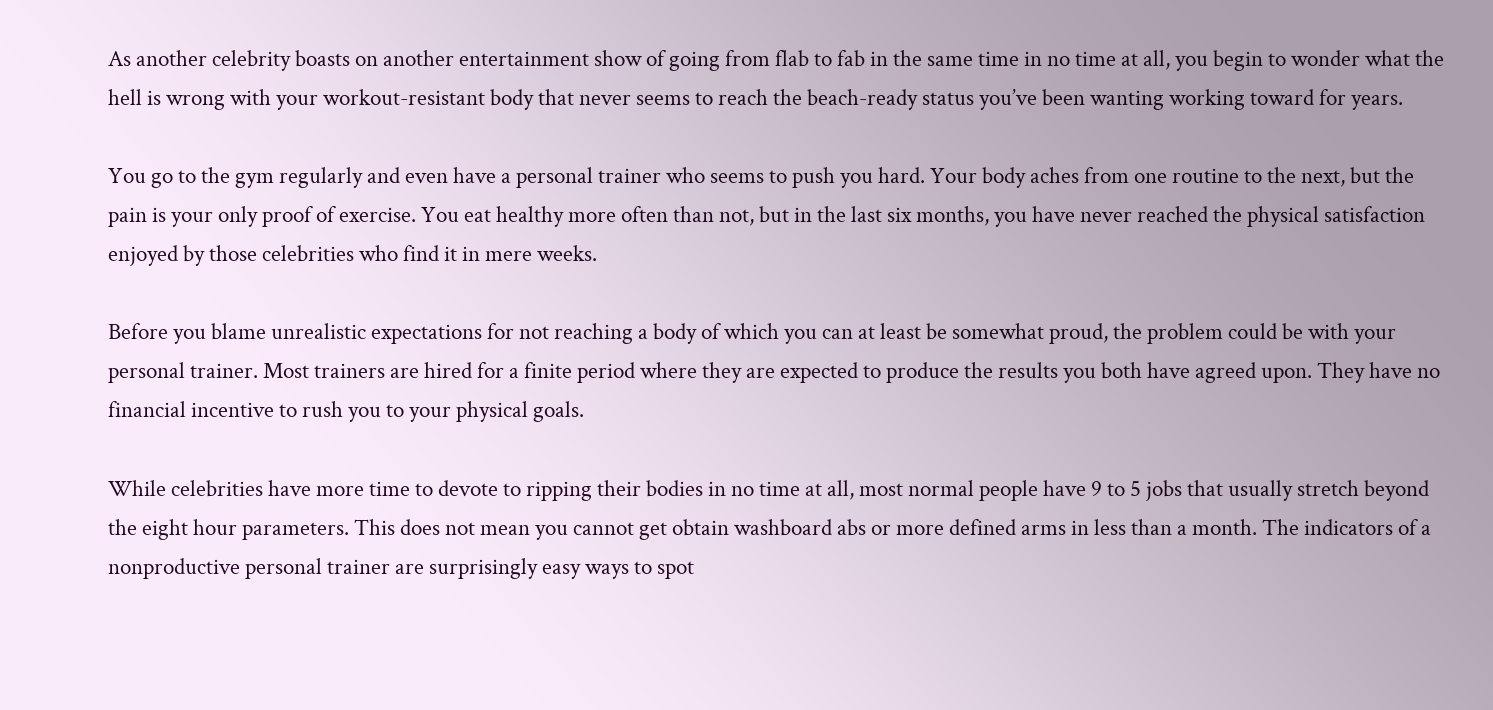As another celebrity boasts on another entertainment show of going from flab to fab in the same time in no time at all, you begin to wonder what the hell is wrong with your workout-resistant body that never seems to reach the beach-ready status you’ve been wanting working toward for years.

You go to the gym regularly and even have a personal trainer who seems to push you hard. Your body aches from one routine to the next, but the pain is your only proof of exercise. You eat healthy more often than not, but in the last six months, you have never reached the physical satisfaction enjoyed by those celebrities who find it in mere weeks.

Before you blame unrealistic expectations for not reaching a body of which you can at least be somewhat proud, the problem could be with your personal trainer. Most trainers are hired for a finite period where they are expected to produce the results you both have agreed upon. They have no financial incentive to rush you to your physical goals.

While celebrities have more time to devote to ripping their bodies in no time at all, most normal people have 9 to 5 jobs that usually stretch beyond the eight hour parameters. This does not mean you cannot get obtain washboard abs or more defined arms in less than a month. The indicators of a nonproductive personal trainer are surprisingly easy ways to spot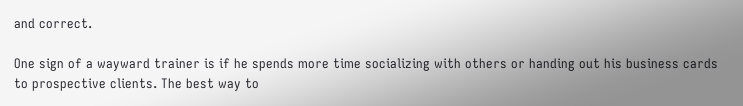and correct.

One sign of a wayward trainer is if he spends more time socializing with others or handing out his business cards to prospective clients. The best way to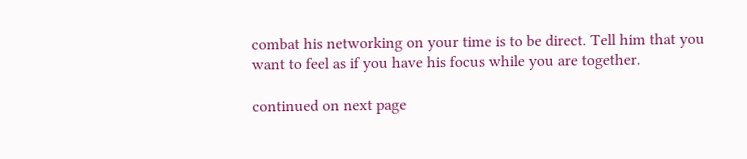combat his networking on your time is to be direct. Tell him that you want to feel as if you have his focus while you are together.

continued on next page